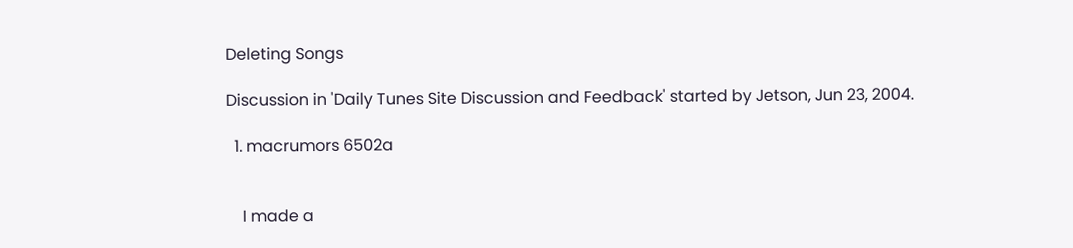Deleting Songs

Discussion in 'Daily Tunes Site Discussion and Feedback' started by Jetson, Jun 23, 2004.

  1. macrumors 6502a


    I made a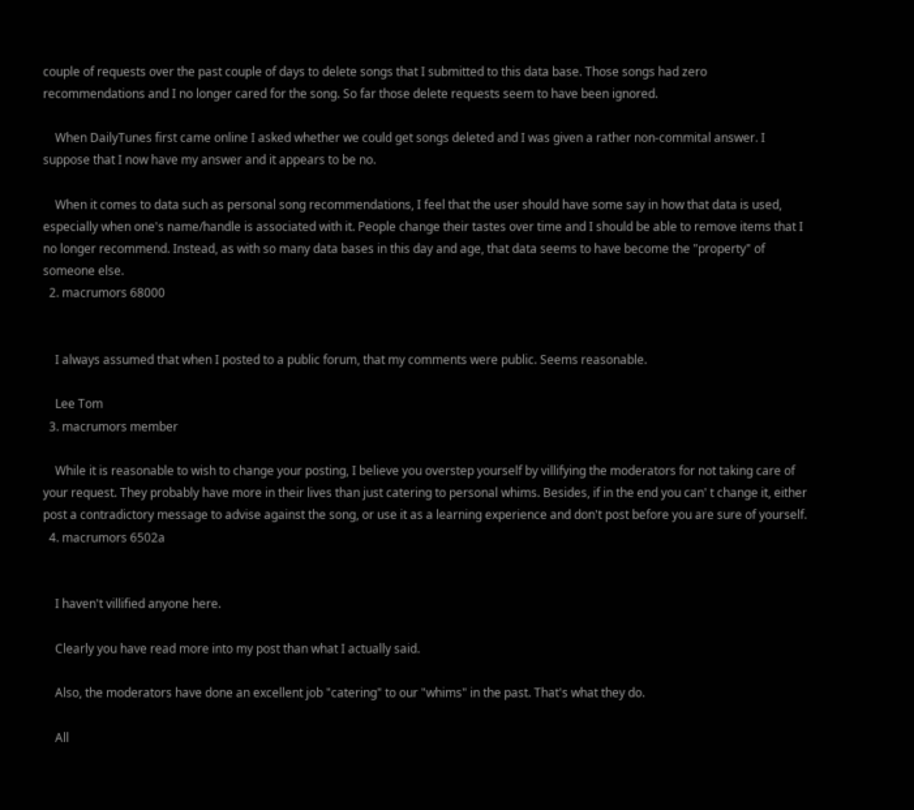couple of requests over the past couple of days to delete songs that I submitted to this data base. Those songs had zero recommendations and I no longer cared for the song. So far those delete requests seem to have been ignored.

    When DailyTunes first came online I asked whether we could get songs deleted and I was given a rather non-commital answer. I suppose that I now have my answer and it appears to be no.

    When it comes to data such as personal song recommendations, I feel that the user should have some say in how that data is used, especially when one's name/handle is associated with it. People change their tastes over time and I should be able to remove items that I no longer recommend. Instead, as with so many data bases in this day and age, that data seems to have become the "property" of someone else.
  2. macrumors 68000


    I always assumed that when I posted to a public forum, that my comments were public. Seems reasonable.

    Lee Tom
  3. macrumors member

    While it is reasonable to wish to change your posting, I believe you overstep yourself by villifying the moderators for not taking care of your request. They probably have more in their lives than just catering to personal whims. Besides, if in the end you can' t change it, either post a contradictory message to advise against the song, or use it as a learning experience and don't post before you are sure of yourself.
  4. macrumors 6502a


    I haven't villified anyone here.

    Clearly you have read more into my post than what I actually said.

    Also, the moderators have done an excellent job "catering" to our "whims" in the past. That's what they do.

    All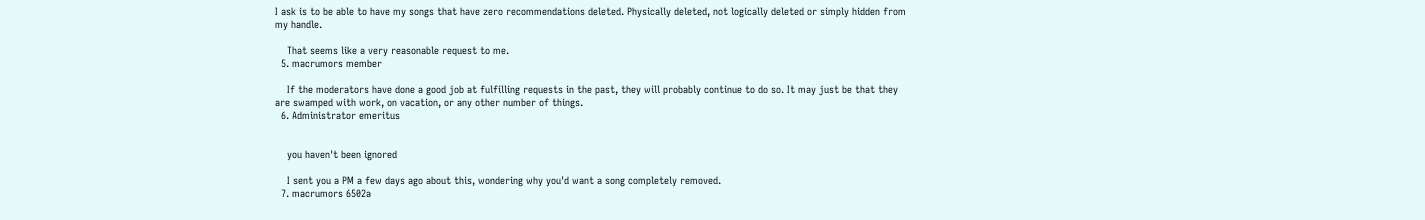I ask is to be able to have my songs that have zero recommendations deleted. Physically deleted, not logically deleted or simply hidden from my handle.

    That seems like a very reasonable request to me.
  5. macrumors member

    If the moderators have done a good job at fulfilling requests in the past, they will probably continue to do so. It may just be that they are swamped with work, on vacation, or any other number of things.
  6. Administrator emeritus


    you haven't been ignored

    I sent you a PM a few days ago about this, wondering why you'd want a song completely removed.
  7. macrumors 6502a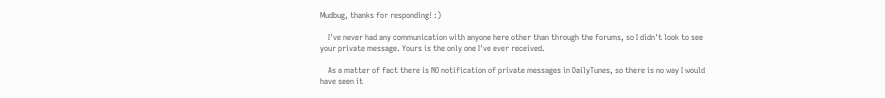Mudbug, thanks for responding! :)

    I've never had any communication with anyone here other than through the forums, so I didn't look to see your private message. Yours is the only one I've ever received.

    As a matter of fact there is NO notification of private messages in DailyTunes, so there is no way I would have seen it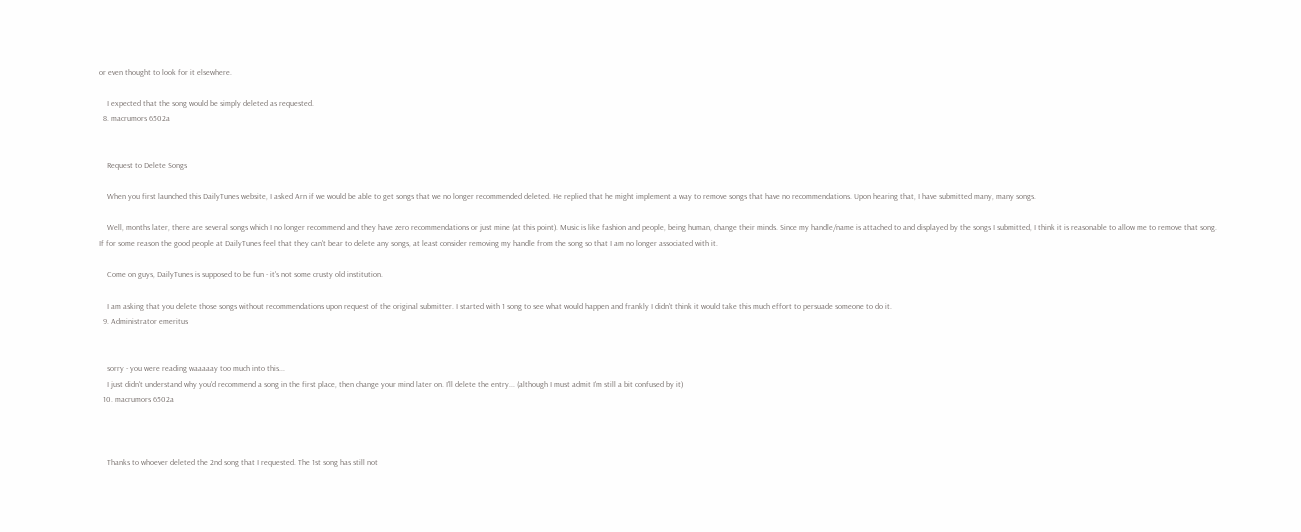or even thought to look for it elsewhere.

    I expected that the song would be simply deleted as requested.
  8. macrumors 6502a


    Request to Delete Songs

    When you first launched this DailyTunes website, I asked Arn if we would be able to get songs that we no longer recommended deleted. He replied that he might implement a way to remove songs that have no recommendations. Upon hearing that, I have submitted many, many songs.

    Well, months later, there are several songs which I no longer recommend and they have zero recommendations or just mine (at this point). Music is like fashion and people, being human, change their minds. Since my handle/name is attached to and displayed by the songs I submitted, I think it is reasonable to allow me to remove that song. If for some reason the good people at DailyTunes feel that they can't bear to delete any songs, at least consider removing my handle from the song so that I am no longer associated with it.

    Come on guys, DailyTunes is supposed to be fun - it's not some crusty old institution.

    I am asking that you delete those songs without recommendations upon request of the original submitter. I started with 1 song to see what would happen and frankly I didn't think it would take this much effort to persuade someone to do it.
  9. Administrator emeritus


    sorry - you were reading waaaaay too much into this...
    I just didn't understand why you'd recommend a song in the first place, then change your mind later on. I'll delete the entry... (although I must admit I'm still a bit confused by it)
  10. macrumors 6502a



    Thanks to whoever deleted the 2nd song that I requested. The 1st song has still not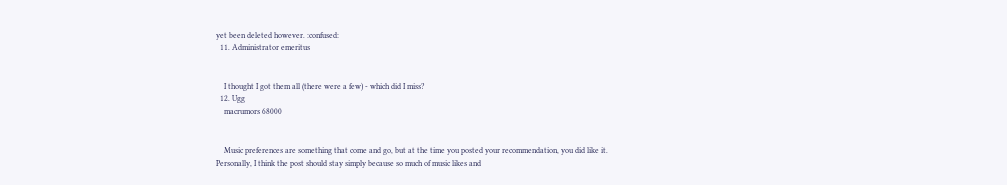yet been deleted however. :confused:
  11. Administrator emeritus


    I thought I got them all (there were a few) - which did I miss?
  12. Ugg
    macrumors 68000


    Music preferences are something that come and go, but at the time you posted your recommendation, you did like it. Personally, I think the post should stay simply because so much of music likes and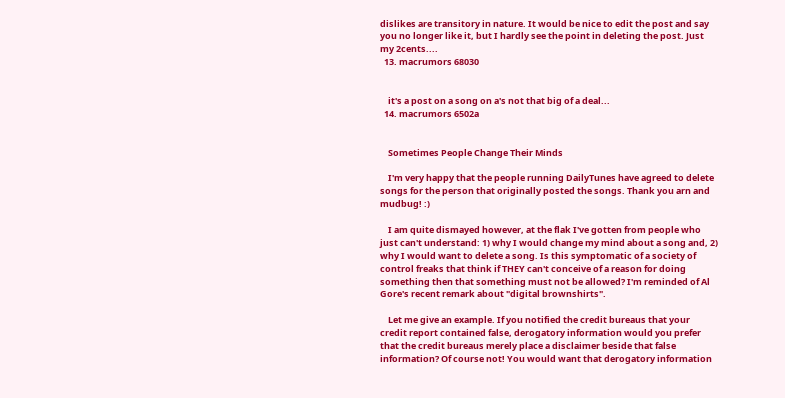dislikes are transitory in nature. It would be nice to edit the post and say you no longer like it, but I hardly see the point in deleting the post. Just my 2cents....
  13. macrumors 68030


    it's a post on a song on a's not that big of a deal...
  14. macrumors 6502a


    Sometimes People Change Their Minds

    I'm very happy that the people running DailyTunes have agreed to delete songs for the person that originally posted the songs. Thank you arn and mudbug! :)

    I am quite dismayed however, at the flak I've gotten from people who just can't understand: 1) why I would change my mind about a song and, 2) why I would want to delete a song. Is this symptomatic of a society of control freaks that think if THEY can't conceive of a reason for doing something then that something must not be allowed? I'm reminded of Al Gore's recent remark about "digital brownshirts".

    Let me give an example. If you notified the credit bureaus that your credit report contained false, derogatory information would you prefer that the credit bureaus merely place a disclaimer beside that false information? Of course not! You would want that derogatory information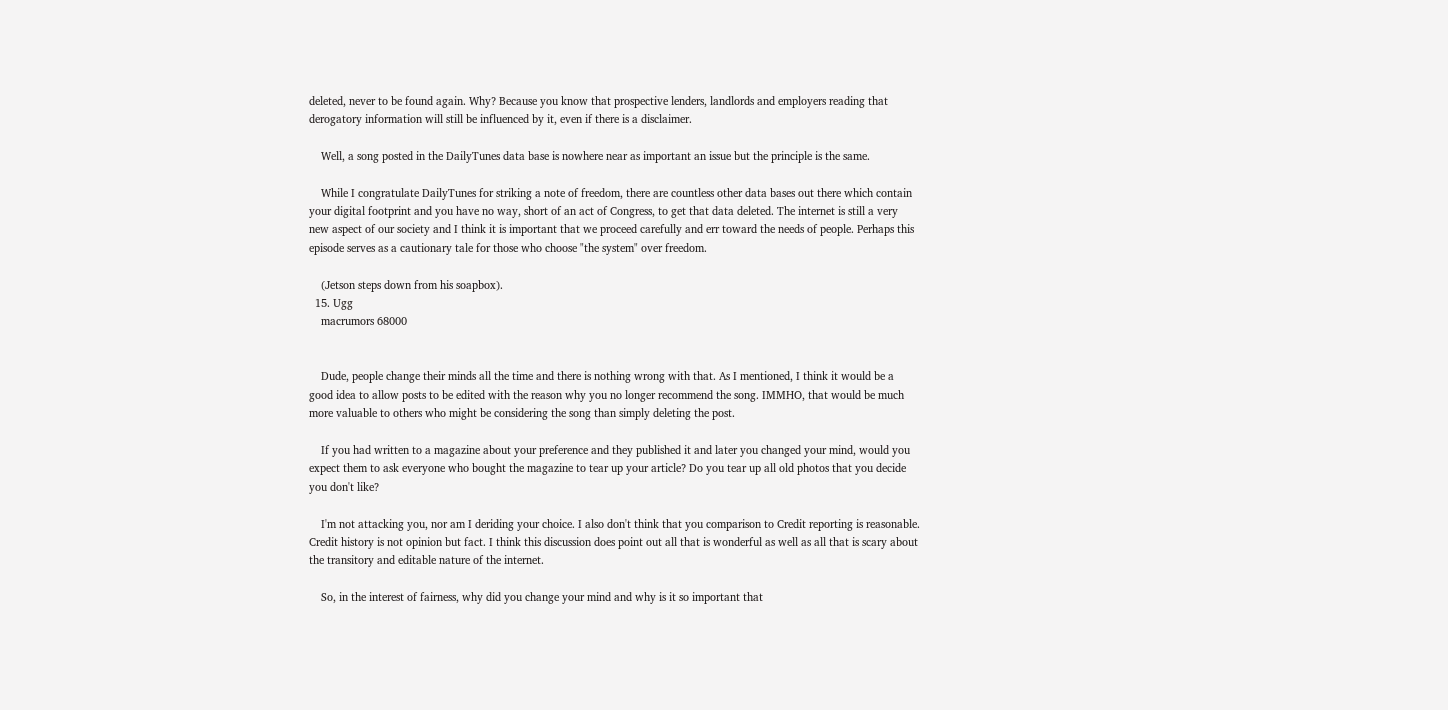deleted, never to be found again. Why? Because you know that prospective lenders, landlords and employers reading that derogatory information will still be influenced by it, even if there is a disclaimer.

    Well, a song posted in the DailyTunes data base is nowhere near as important an issue but the principle is the same.

    While I congratulate DailyTunes for striking a note of freedom, there are countless other data bases out there which contain your digital footprint and you have no way, short of an act of Congress, to get that data deleted. The internet is still a very new aspect of our society and I think it is important that we proceed carefully and err toward the needs of people. Perhaps this episode serves as a cautionary tale for those who choose "the system" over freedom.

    (Jetson steps down from his soapbox).
  15. Ugg
    macrumors 68000


    Dude, people change their minds all the time and there is nothing wrong with that. As I mentioned, I think it would be a good idea to allow posts to be edited with the reason why you no longer recommend the song. IMMHO, that would be much more valuable to others who might be considering the song than simply deleting the post.

    If you had written to a magazine about your preference and they published it and later you changed your mind, would you expect them to ask everyone who bought the magazine to tear up your article? Do you tear up all old photos that you decide you don't like?

    I'm not attacking you, nor am I deriding your choice. I also don't think that you comparison to Credit reporting is reasonable. Credit history is not opinion but fact. I think this discussion does point out all that is wonderful as well as all that is scary about the transitory and editable nature of the internet.

    So, in the interest of fairness, why did you change your mind and why is it so important that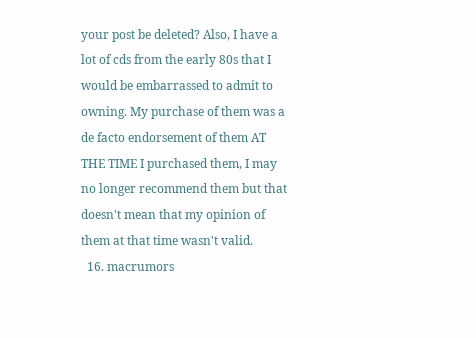your post be deleted? Also, I have a lot of cds from the early 80s that I would be embarrassed to admit to owning. My purchase of them was a de facto endorsement of them AT THE TIME I purchased them, I may no longer recommend them but that doesn't mean that my opinion of them at that time wasn't valid.
  16. macrumors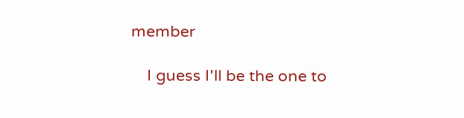member

    I guess I'll be the one to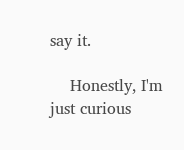say it.

    Honestly, I'm just curious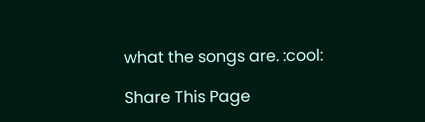what the songs are. :cool:

Share This Page